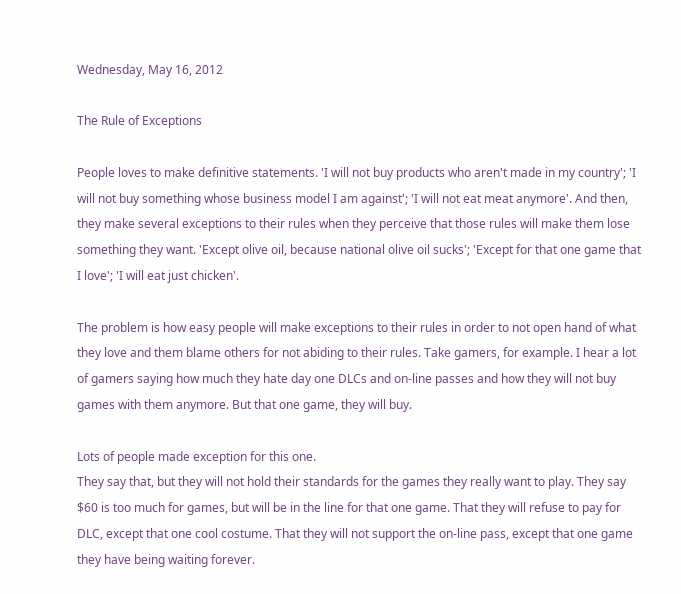Wednesday, May 16, 2012

The Rule of Exceptions

People loves to make definitive statements. 'I will not buy products who aren't made in my country'; 'I will not buy something whose business model I am against'; 'I will not eat meat anymore'. And then, they make several exceptions to their rules when they perceive that those rules will make them lose something they want. 'Except olive oil, because national olive oil sucks'; 'Except for that one game that I love'; 'I will eat just chicken'.

The problem is how easy people will make exceptions to their rules in order to not open hand of what they love and them blame others for not abiding to their rules. Take gamers, for example. I hear a lot of gamers saying how much they hate day one DLCs and on-line passes and how they will not buy games with them anymore. But that one game, they will buy.

Lots of people made exception for this one.
They say that, but they will not hold their standards for the games they really want to play. They say $60 is too much for games, but will be in the line for that one game. That they will refuse to pay for DLC, except that one cool costume. That they will not support the on-line pass, except that one game they have being waiting forever.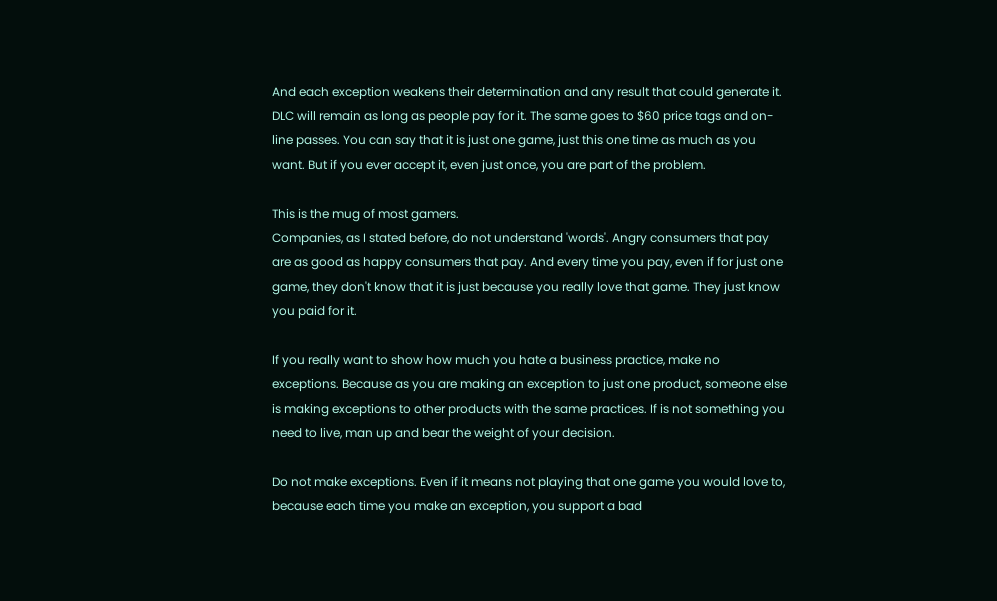And each exception weakens their determination and any result that could generate it. DLC will remain as long as people pay for it. The same goes to $60 price tags and on-line passes. You can say that it is just one game, just this one time as much as you want. But if you ever accept it, even just once, you are part of the problem.

This is the mug of most gamers.
Companies, as I stated before, do not understand 'words'. Angry consumers that pay are as good as happy consumers that pay. And every time you pay, even if for just one game, they don't know that it is just because you really love that game. They just know you paid for it.

If you really want to show how much you hate a business practice, make no exceptions. Because as you are making an exception to just one product, someone else is making exceptions to other products with the same practices. If is not something you need to live, man up and bear the weight of your decision.

Do not make exceptions. Even if it means not playing that one game you would love to, because each time you make an exception, you support a bad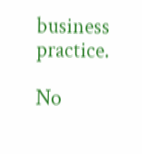business practice.

No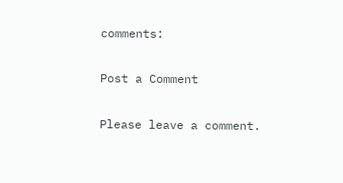comments:

Post a Comment

Please leave a comment.